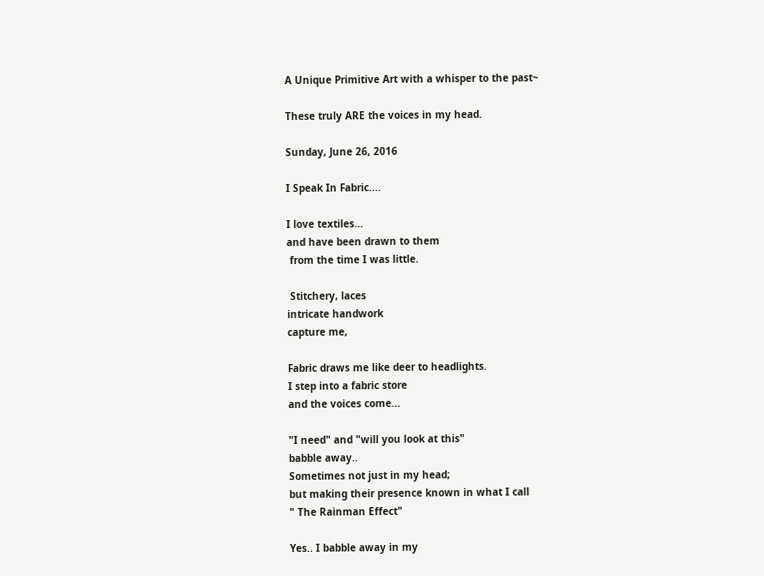A Unique Primitive Art with a whisper to the past~

These truly ARE the voices in my head.

Sunday, June 26, 2016

I Speak In Fabric....

I love textiles...
and have been drawn to them
 from the time I was little.

 Stitchery, laces
intricate handwork
capture me,

Fabric draws me like deer to headlights.
I step into a fabric store
and the voices come...

"I need" and "will you look at this"
babble away..
Sometimes not just in my head;
but making their presence known in what I call
" The Rainman Effect"

Yes.. I babble away in my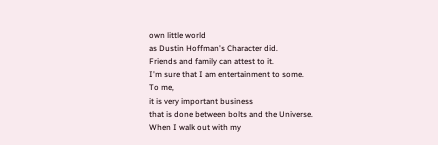own little world
as Dustin Hoffman's Character did.
Friends and family can attest to it.
I'm sure that I am entertainment to some.
To me,
it is very important business
that is done between bolts and the Universe.
When I walk out with my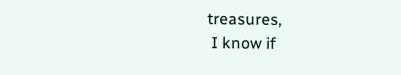treasures,
 I know if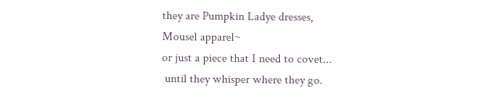they are Pumpkin Ladye dresses,
Mousel apparel~
or just a piece that I need to covet...
 until they whisper where they go.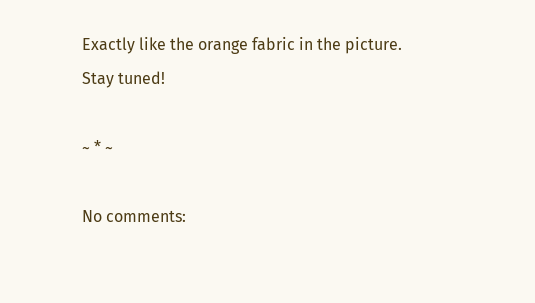Exactly like the orange fabric in the picture.
Stay tuned!

~ * ~

No comments: